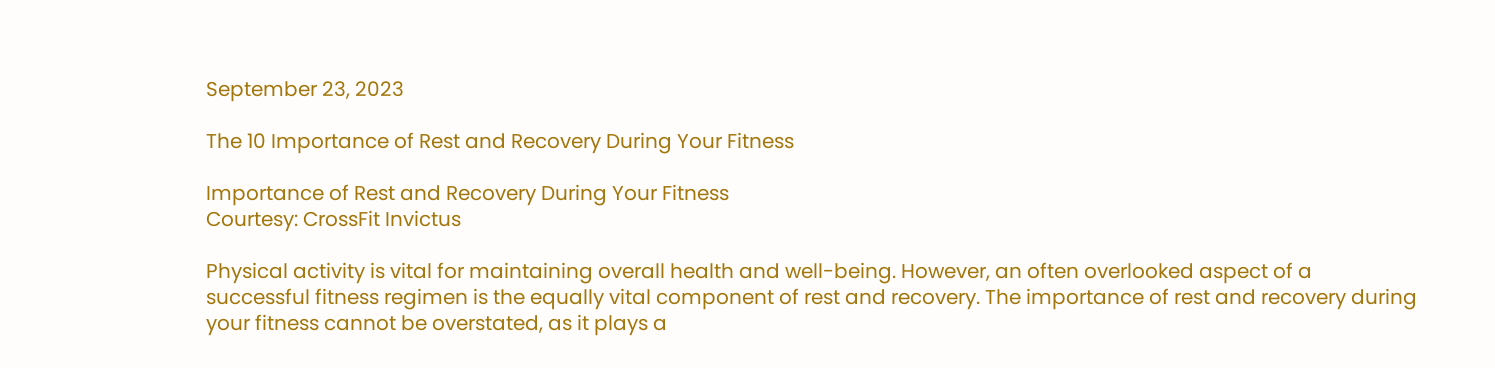September 23, 2023

The 10 Importance of Rest and Recovery During Your Fitness

Importance of Rest and Recovery During Your Fitness
Courtesy: CrossFit Invictus

Physical activity is vital for maintaining overall health and well-being. However, an often overlooked aspect of a successful fitness regimen is the equally vital component of rest and recovery. The importance of rest and recovery during your fitness cannot be overstated, as it plays a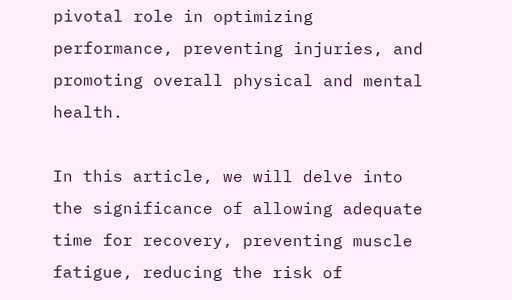pivotal role in optimizing performance, preventing injuries, and promoting overall physical and mental health.

In this article, we will delve into the significance of allowing adequate time for recovery, preventing muscle fatigue, reducing the risk of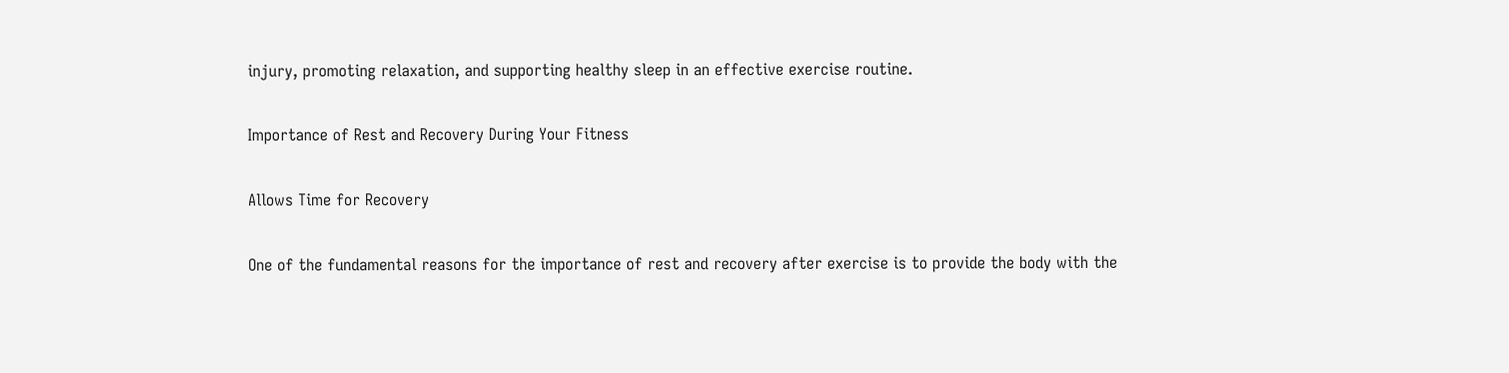injury, promoting relaxation, and supporting healthy sleep in an effective exercise routine.

Importance of Rest and Recovery During Your Fitness

Allows Time for Recovery

One of the fundamental reasons for the importance of rest and recovery after exercise is to provide the body with the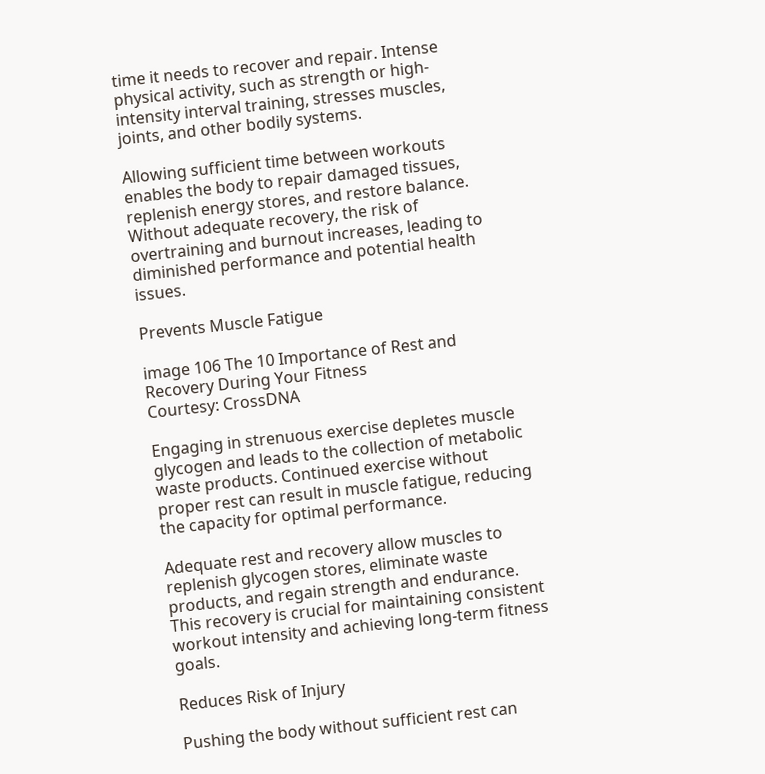time it needs to recover and repair. Intense physical activity, such as strength or high-intensity interval training, stresses muscles, joints, and other bodily systems.

Allowing sufficient time between workouts enables the body to repair damaged tissues, replenish energy stores, and restore balance. Without adequate recovery, the risk of overtraining and burnout increases, leading to diminished performance and potential health issues.

Prevents Muscle Fatigue

image 106 The 10 Importance of Rest and Recovery During Your Fitness
Courtesy: CrossDNA

Engaging in strenuous exercise depletes muscle glycogen and leads to the collection of metabolic waste products. Continued exercise without proper rest can result in muscle fatigue, reducing the capacity for optimal performance.

Adequate rest and recovery allow muscles to replenish glycogen stores, eliminate waste products, and regain strength and endurance. This recovery is crucial for maintaining consistent workout intensity and achieving long-term fitness goals.

Reduces Risk of Injury

Pushing the body without sufficient rest can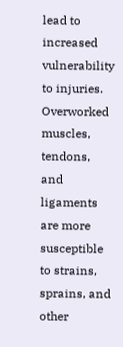lead to increased vulnerability to injuries. Overworked muscles, tendons, and ligaments are more susceptible to strains, sprains, and other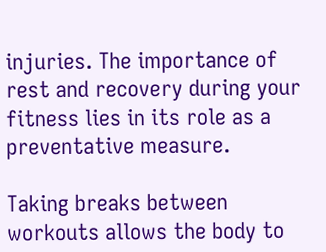injuries. The importance of rest and recovery during your fitness lies in its role as a preventative measure.

Taking breaks between workouts allows the body to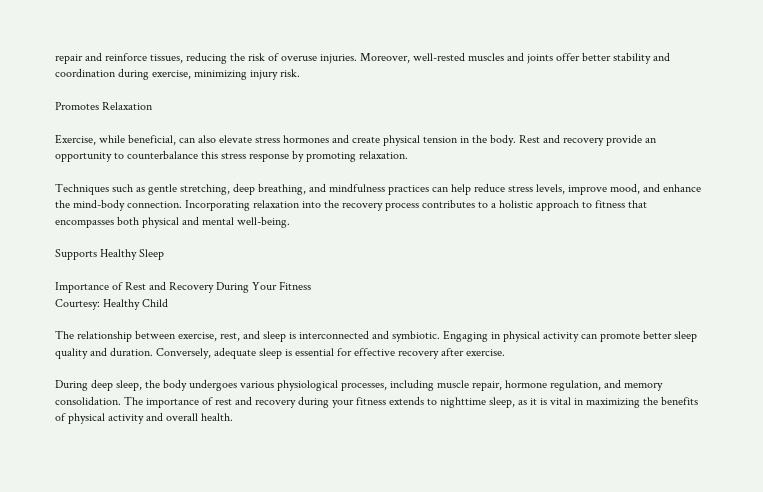repair and reinforce tissues, reducing the risk of overuse injuries. Moreover, well-rested muscles and joints offer better stability and coordination during exercise, minimizing injury risk.

Promotes Relaxation

Exercise, while beneficial, can also elevate stress hormones and create physical tension in the body. Rest and recovery provide an opportunity to counterbalance this stress response by promoting relaxation.

Techniques such as gentle stretching, deep breathing, and mindfulness practices can help reduce stress levels, improve mood, and enhance the mind-body connection. Incorporating relaxation into the recovery process contributes to a holistic approach to fitness that encompasses both physical and mental well-being.

Supports Healthy Sleep

Importance of Rest and Recovery During Your Fitness
Courtesy: Healthy Child

The relationship between exercise, rest, and sleep is interconnected and symbiotic. Engaging in physical activity can promote better sleep quality and duration. Conversely, adequate sleep is essential for effective recovery after exercise.

During deep sleep, the body undergoes various physiological processes, including muscle repair, hormone regulation, and memory consolidation. The importance of rest and recovery during your fitness extends to nighttime sleep, as it is vital in maximizing the benefits of physical activity and overall health.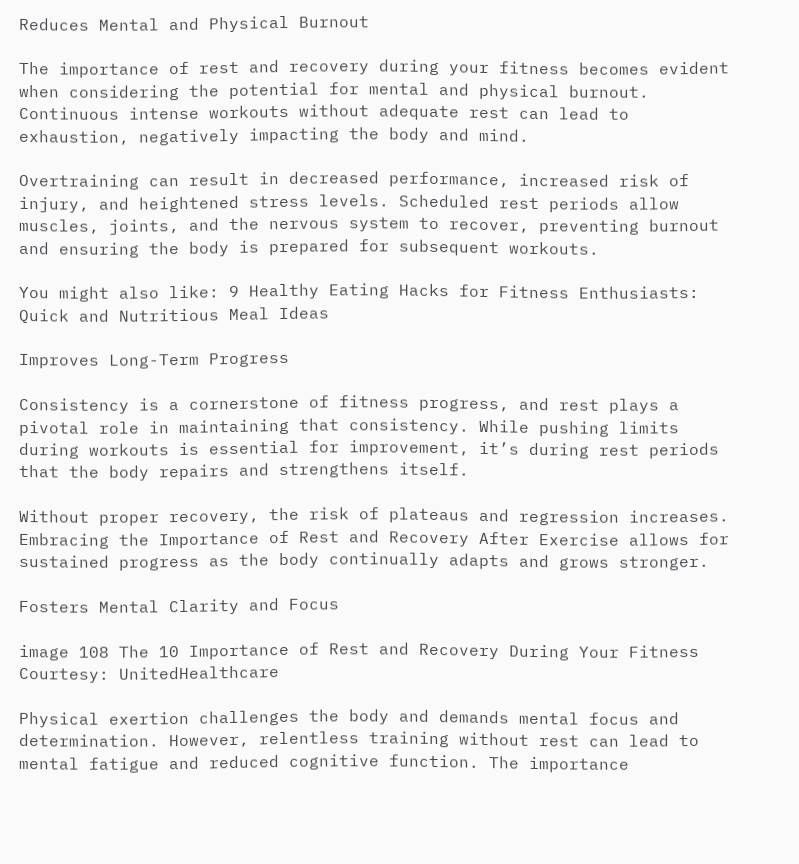Reduces Mental and Physical Burnout

The importance of rest and recovery during your fitness becomes evident when considering the potential for mental and physical burnout. Continuous intense workouts without adequate rest can lead to exhaustion, negatively impacting the body and mind.

Overtraining can result in decreased performance, increased risk of injury, and heightened stress levels. Scheduled rest periods allow muscles, joints, and the nervous system to recover, preventing burnout and ensuring the body is prepared for subsequent workouts.

You might also like: 9 Healthy Eating Hacks for Fitness Enthusiasts: Quick and Nutritious Meal Ideas

Improves Long-Term Progress

Consistency is a cornerstone of fitness progress, and rest plays a pivotal role in maintaining that consistency. While pushing limits during workouts is essential for improvement, it’s during rest periods that the body repairs and strengthens itself.

Without proper recovery, the risk of plateaus and regression increases. Embracing the Importance of Rest and Recovery After Exercise allows for sustained progress as the body continually adapts and grows stronger.

Fosters Mental Clarity and Focus

image 108 The 10 Importance of Rest and Recovery During Your Fitness
Courtesy: UnitedHealthcare

Physical exertion challenges the body and demands mental focus and determination. However, relentless training without rest can lead to mental fatigue and reduced cognitive function. The importance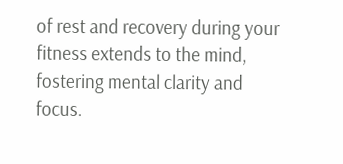of rest and recovery during your fitness extends to the mind, fostering mental clarity and focus.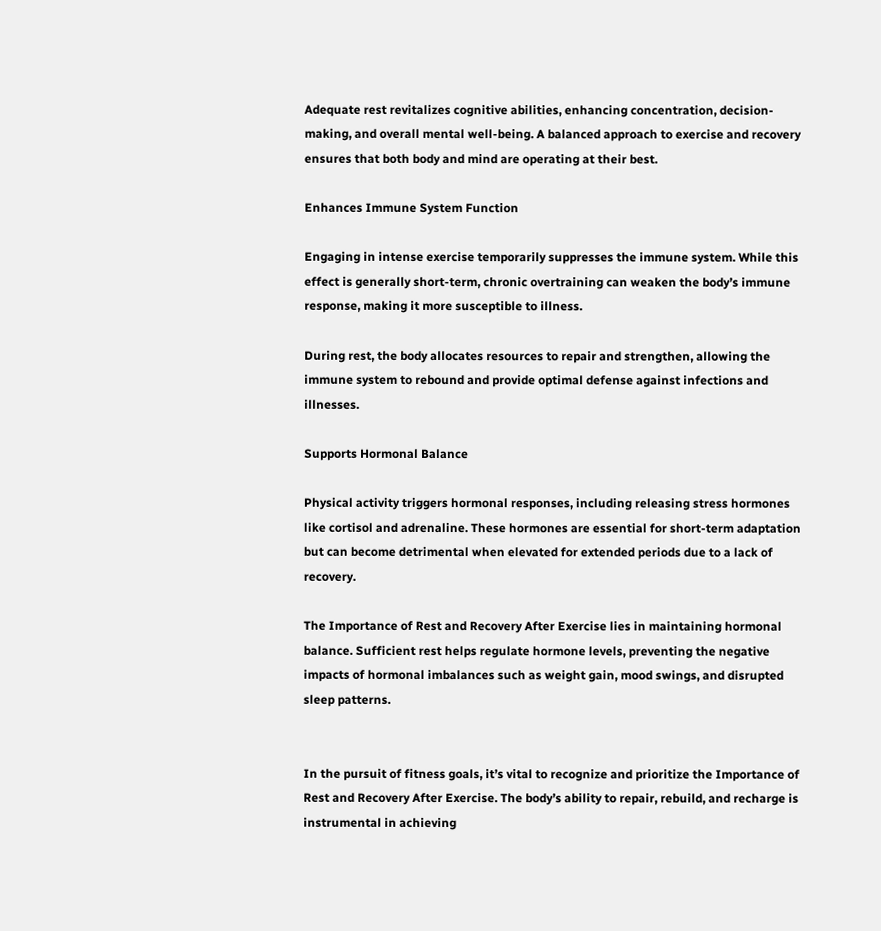Adequate rest revitalizes cognitive abilities, enhancing concentration, decision-making, and overall mental well-being. A balanced approach to exercise and recovery ensures that both body and mind are operating at their best.

Enhances Immune System Function

Engaging in intense exercise temporarily suppresses the immune system. While this effect is generally short-term, chronic overtraining can weaken the body’s immune response, making it more susceptible to illness.

During rest, the body allocates resources to repair and strengthen, allowing the immune system to rebound and provide optimal defense against infections and illnesses.

Supports Hormonal Balance

Physical activity triggers hormonal responses, including releasing stress hormones like cortisol and adrenaline. These hormones are essential for short-term adaptation but can become detrimental when elevated for extended periods due to a lack of recovery.

The Importance of Rest and Recovery After Exercise lies in maintaining hormonal balance. Sufficient rest helps regulate hormone levels, preventing the negative impacts of hormonal imbalances such as weight gain, mood swings, and disrupted sleep patterns.


In the pursuit of fitness goals, it’s vital to recognize and prioritize the Importance of Rest and Recovery After Exercise. The body’s ability to repair, rebuild, and recharge is instrumental in achieving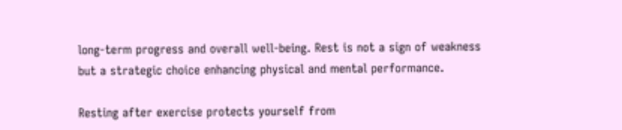long-term progress and overall well-being. Rest is not a sign of weakness but a strategic choice enhancing physical and mental performance.

Resting after exercise protects yourself from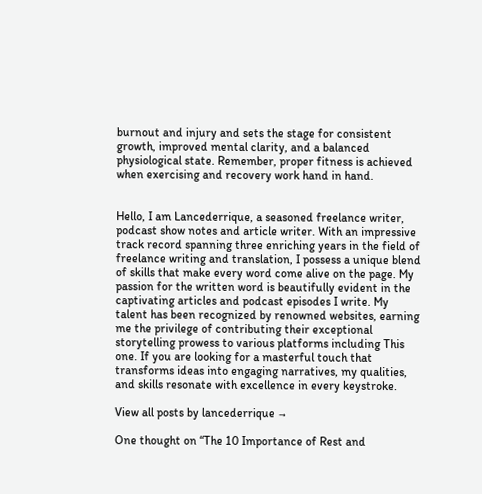burnout and injury and sets the stage for consistent growth, improved mental clarity, and a balanced physiological state. Remember, proper fitness is achieved when exercising and recovery work hand in hand.


Hello, I am Lancederrique, a seasoned freelance writer, podcast show notes and article writer. With an impressive track record spanning three enriching years in the field of freelance writing and translation, I possess a unique blend of skills that make every word come alive on the page. My passion for the written word is beautifully evident in the captivating articles and podcast episodes I write. My talent has been recognized by renowned websites, earning me the privilege of contributing their exceptional storytelling prowess to various platforms including This one. If you are looking for a masterful touch that transforms ideas into engaging narratives, my qualities, and skills resonate with excellence in every keystroke.

View all posts by lancederrique →

One thought on “The 10 Importance of Rest and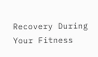Recovery During Your Fitness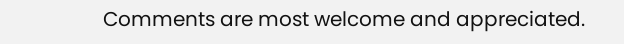Comments are most welcome and appreciated.